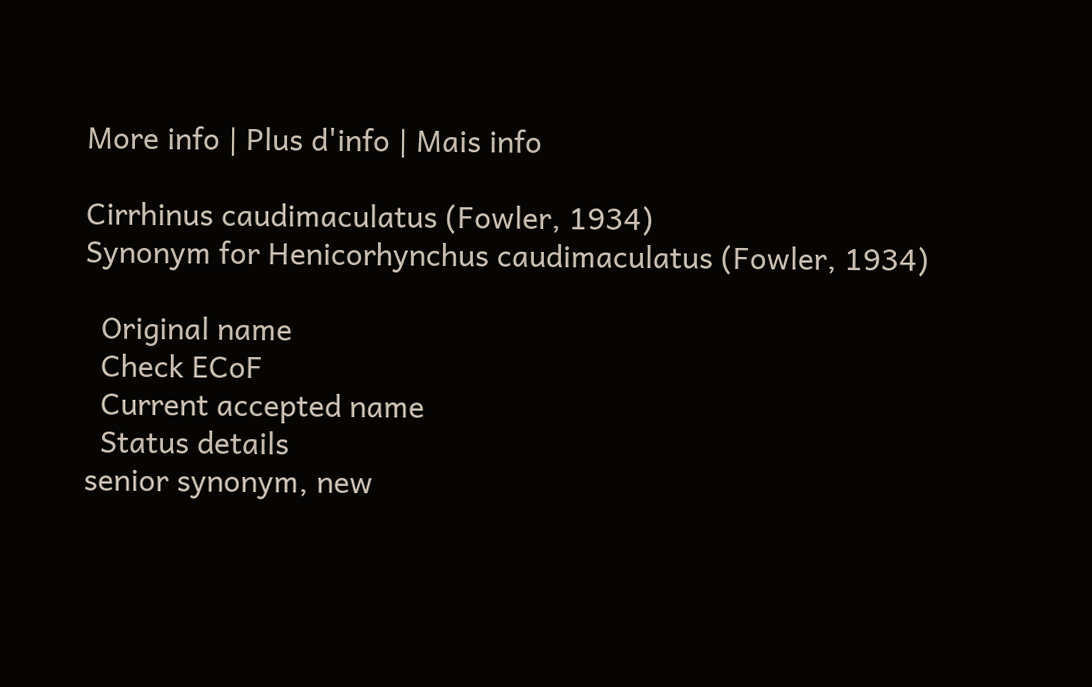More info | Plus d'info | Mais info

Cirrhinus caudimaculatus (Fowler, 1934)
Synonym for Henicorhynchus caudimaculatus (Fowler, 1934)

  Original name
  Check ECoF
  Current accepted name
  Status details
senior synonym, new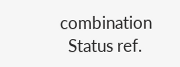combination
  Status ref.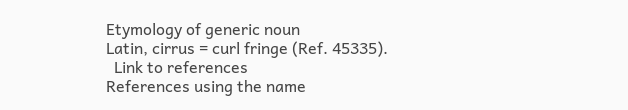Etymology of generic noun
Latin, cirrus = curl fringe (Ref. 45335).
  Link to references
References using the name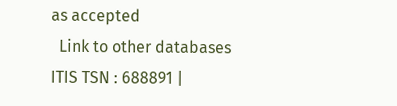as accepted
  Link to other databases
ITIS TSN : 688891 |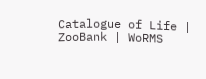Catalogue of Life | ZooBank | WoRMS